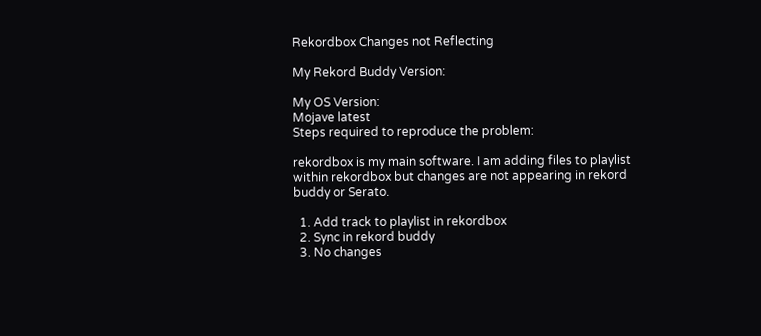Rekordbox Changes not Reflecting

My Rekord Buddy Version:

My OS Version:
Mojave latest
Steps required to reproduce the problem:

rekordbox is my main software. I am adding files to playlist within rekordbox but changes are not appearing in rekord buddy or Serato.

  1. Add track to playlist in rekordbox
  2. Sync in rekord buddy
  3. No changes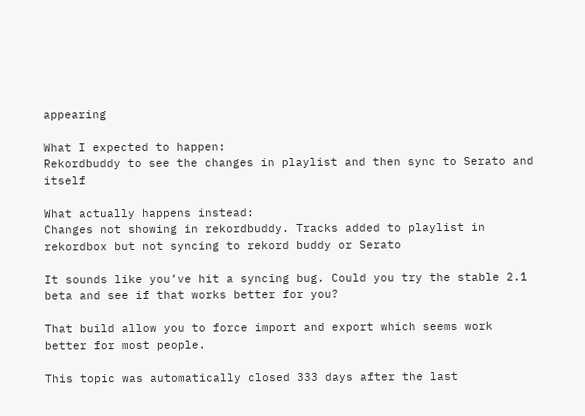appearing

What I expected to happen:
Rekordbuddy to see the changes in playlist and then sync to Serato and itself

What actually happens instead:
Changes not showing in rekordbuddy. Tracks added to playlist in rekordbox but not syncing to rekord buddy or Serato

It sounds like you’ve hit a syncing bug. Could you try the stable 2.1 beta and see if that works better for you?

That build allow you to force import and export which seems work better for most people.

This topic was automatically closed 333 days after the last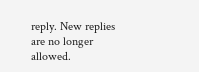reply. New replies are no longer allowed.